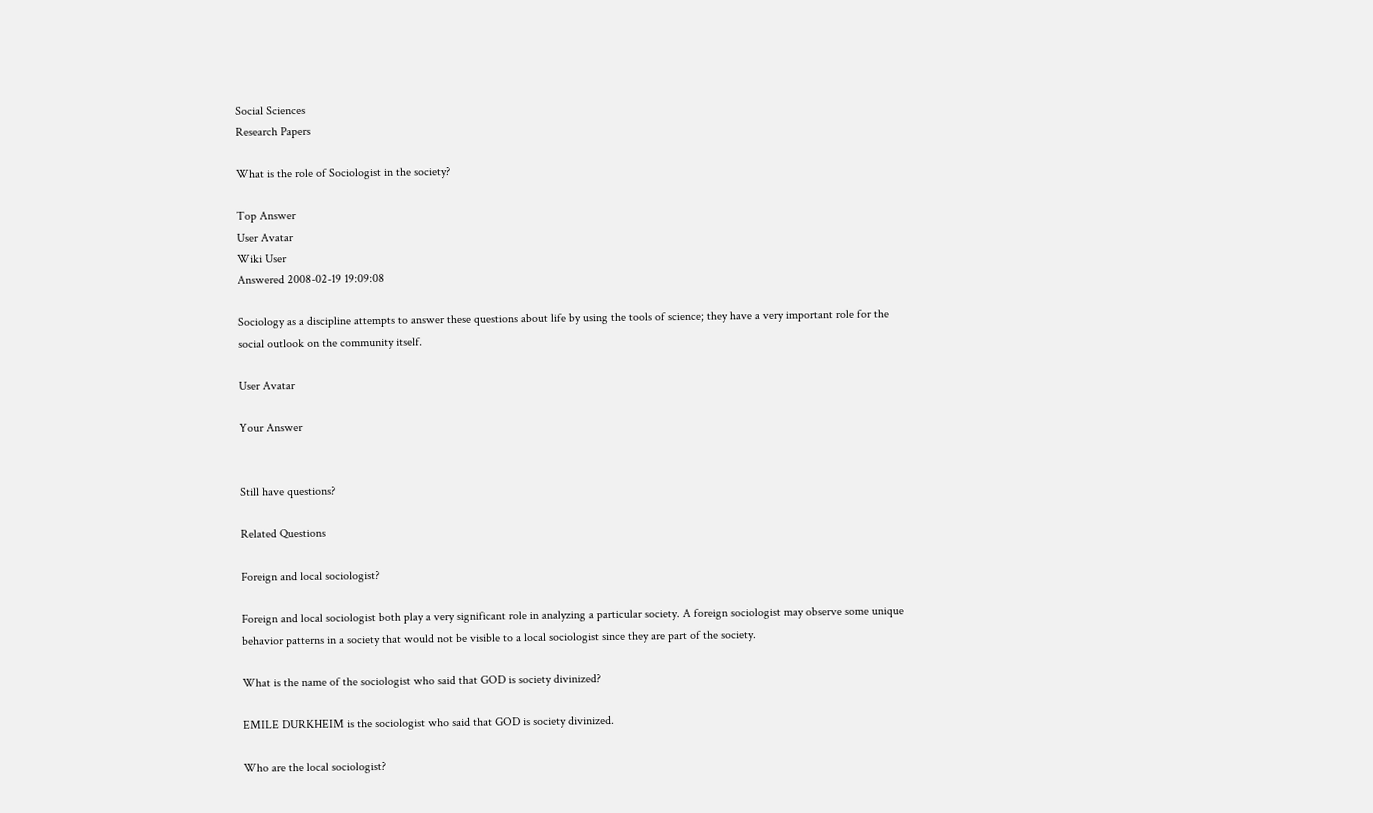Social Sciences
Research Papers

What is the role of Sociologist in the society?

Top Answer
User Avatar
Wiki User
Answered 2008-02-19 19:09:08

Sociology as a discipline attempts to answer these questions about life by using the tools of science; they have a very important role for the social outlook on the community itself.

User Avatar

Your Answer


Still have questions?

Related Questions

Foreign and local sociologist?

Foreign and local sociologist both play a very significant role in analyzing a particular society. A foreign sociologist may observe some unique behavior patterns in a society that would not be visible to a local sociologist since they are part of the society.

What is the name of the sociologist who said that GOD is society divinized?

EMILE DURKHEIM is the sociologist who said that GOD is society divinized.

Who are the local sociologist?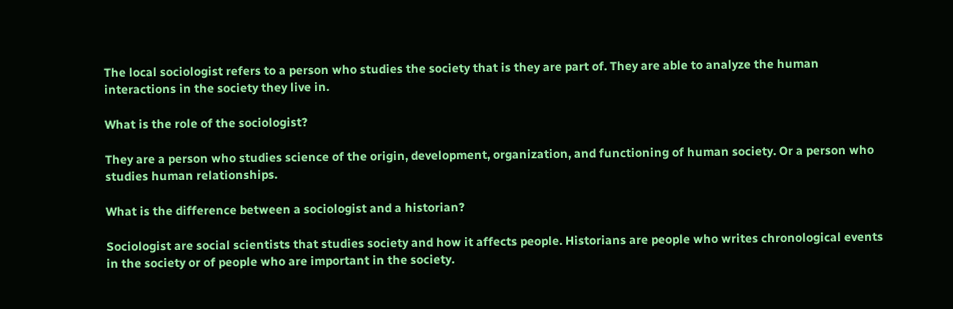The local sociologist refers to a person who studies the society that is they are part of. They are able to analyze the human interactions in the society they live in.

What is the role of the sociologist?

They are a person who studies science of the origin, development, organization, and functioning of human society. Or a person who studies human relationships.

What is the difference between a sociologist and a historian?

Sociologist are social scientists that studies society and how it affects people. Historians are people who writes chronological events in the society or of people who are important in the society.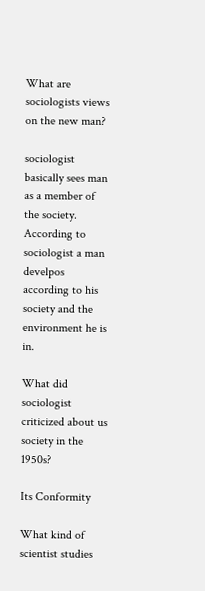What are sociologists views on the new man?

sociologist basically sees man as a member of the society. According to sociologist a man develpos according to his society and the environment he is in.

What did sociologist criticized about us society in the 1950s?

Its Conformity

What kind of scientist studies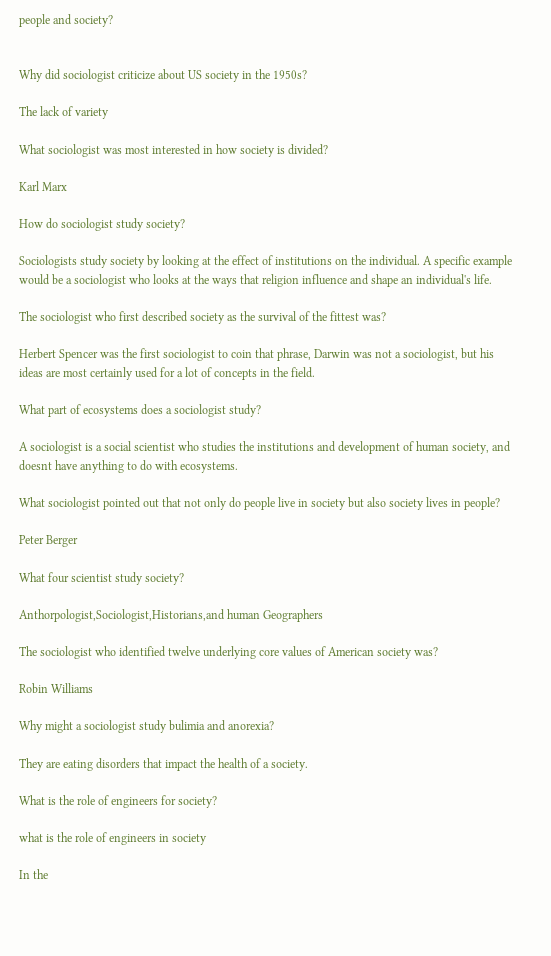people and society?


Why did sociologist criticize about US society in the 1950s?

The lack of variety

What sociologist was most interested in how society is divided?

Karl Marx

How do sociologist study society?

Sociologists study society by looking at the effect of institutions on the individual. A specific example would be a sociologist who looks at the ways that religion influence and shape an individual's life.

The sociologist who first described society as the survival of the fittest was?

Herbert Spencer was the first sociologist to coin that phrase, Darwin was not a sociologist, but his ideas are most certainly used for a lot of concepts in the field.

What part of ecosystems does a sociologist study?

A sociologist is a social scientist who studies the institutions and development of human society, and doesnt have anything to do with ecosystems.

What sociologist pointed out that not only do people live in society but also society lives in people?

Peter Berger

What four scientist study society?

Anthorpologist,Sociologist,Historians,and human Geographers

The sociologist who identified twelve underlying core values of American society was?

Robin Williams

Why might a sociologist study bulimia and anorexia?

They are eating disorders that impact the health of a society.

What is the role of engineers for society?

what is the role of engineers in society

In the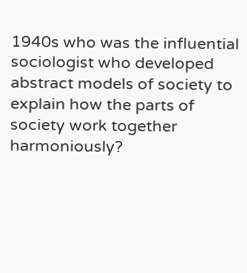1940s who was the influential sociologist who developed abstract models of society to explain how the parts of society work together harmoniously?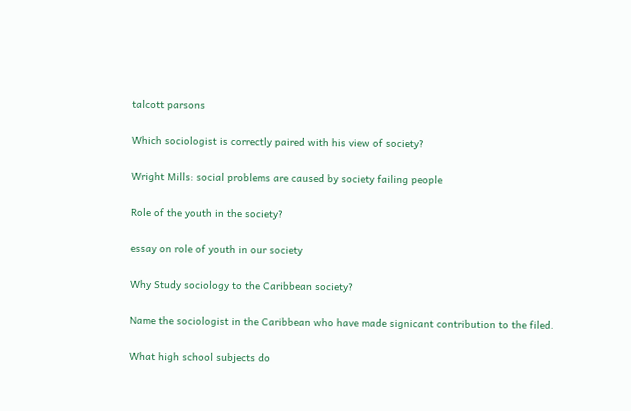talcott parsons

Which sociologist is correctly paired with his view of society?

Wright Mills: social problems are caused by society failing people

Role of the youth in the society?

essay on role of youth in our society

Why Study sociology to the Caribbean society?

Name the sociologist in the Caribbean who have made signicant contribution to the filed.

What high school subjects do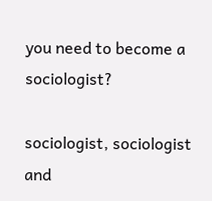you need to become a sociologist?

sociologist, sociologist and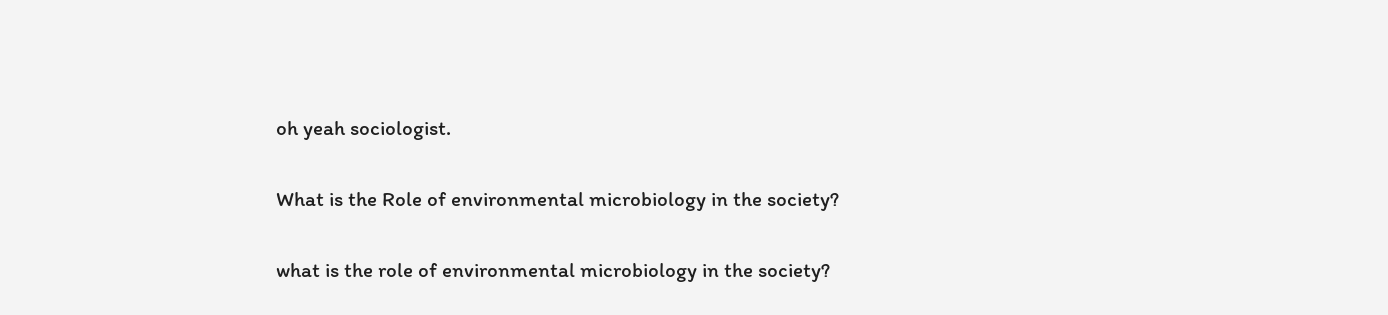oh yeah sociologist.

What is the Role of environmental microbiology in the society?

what is the role of environmental microbiology in the society?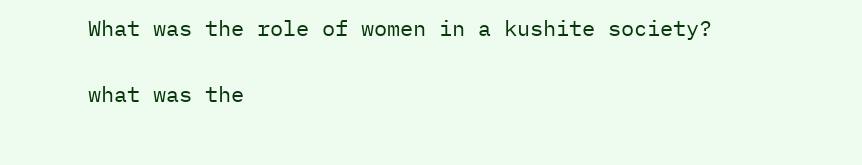What was the role of women in a kushite society?

what was the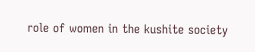role of women in the kushite society